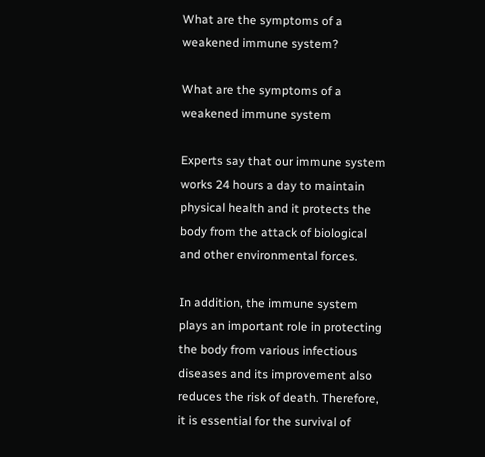What are the symptoms of a weakened immune system?

What are the symptoms of a weakened immune system

Experts say that our immune system works 24 hours a day to maintain physical health and it protects the body from the attack of biological and other environmental forces.

In addition, the immune system plays an important role in protecting the body from various infectious diseases and its improvement also reduces the risk of death. Therefore, it is essential for the survival of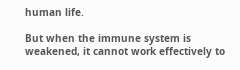human life.

But when the immune system is weakened, it cannot work effectively to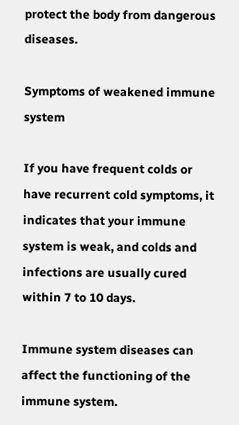protect the body from dangerous diseases.

Symptoms of weakened immune system

If you have frequent colds or have recurrent cold symptoms, it indicates that your immune system is weak, and colds and infections are usually cured within 7 to 10 days.

Immune system diseases can affect the functioning of the immune system.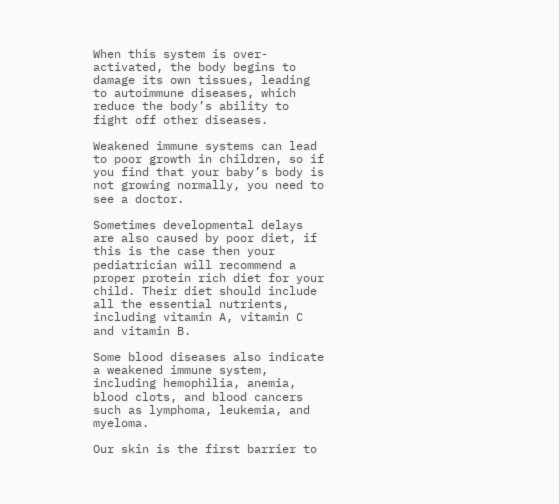When this system is over-activated, the body begins to damage its own tissues, leading to autoimmune diseases, which reduce the body’s ability to fight off other diseases.

Weakened immune systems can lead to poor growth in children, so if you find that your baby’s body is not growing normally, you need to see a doctor.

Sometimes developmental delays are also caused by poor diet, if this is the case then your pediatrician will recommend a proper protein rich diet for your child. Their diet should include all the essential nutrients, including vitamin A, vitamin C and vitamin B.

Some blood diseases also indicate a weakened immune system, including hemophilia, anemia, blood clots, and blood cancers such as lymphoma, leukemia, and myeloma.

Our skin is the first barrier to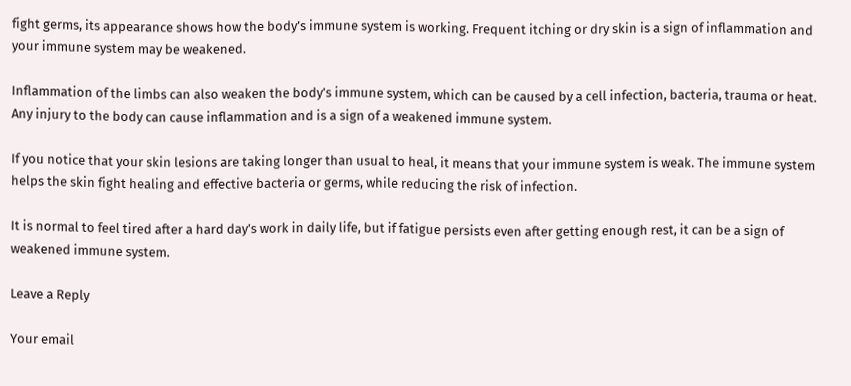fight germs, its appearance shows how the body’s immune system is working. Frequent itching or dry skin is a sign of inflammation and your immune system may be weakened.

Inflammation of the limbs can also weaken the body’s immune system, which can be caused by a cell infection, bacteria, trauma or heat. Any injury to the body can cause inflammation and is a sign of a weakened immune system.

If you notice that your skin lesions are taking longer than usual to heal, it means that your immune system is weak. The immune system helps the skin fight healing and effective bacteria or germs, while reducing the risk of infection.

It is normal to feel tired after a hard day’s work in daily life, but if fatigue persists even after getting enough rest, it can be a sign of weakened immune system.

Leave a Reply

Your email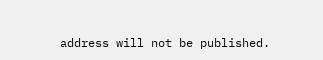address will not be published.